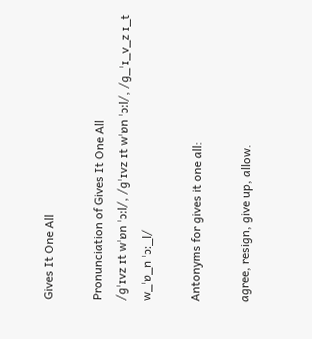Gives It One All

Pronunciation of Gives It One All
/ɡˈɪvz ɪt wˈɒn ˈɔːl/, /ɡˈɪvz ɪt wˈɒn ˈɔːl/, /ɡ_ˈɪ_v_z ɪ_t w_ˈɒ_n ˈɔː_l/

Antonyms for gives it one all:

agree, resign, give up, allow.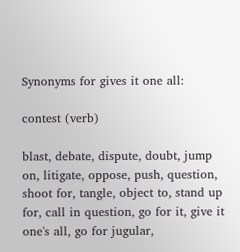Synonyms for gives it one all:

contest (verb)

blast, debate, dispute, doubt, jump on, litigate, oppose, push, question, shoot for, tangle, object to, stand up for, call in question, go for it, give it one's all, go for jugular,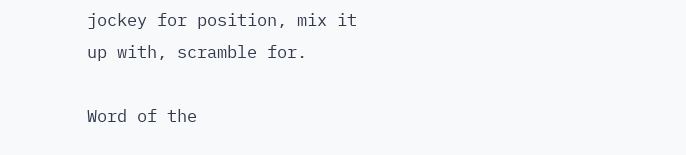jockey for position, mix it up with, scramble for.

Word of the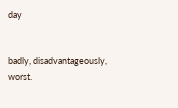day


badly, disadvantageously, worst.